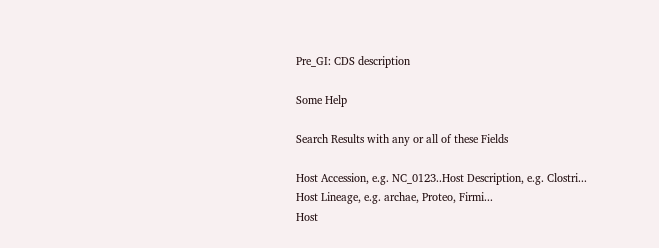Pre_GI: CDS description

Some Help

Search Results with any or all of these Fields

Host Accession, e.g. NC_0123..Host Description, e.g. Clostri...
Host Lineage, e.g. archae, Proteo, Firmi...
Host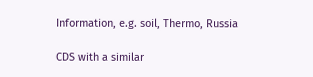Information, e.g. soil, Thermo, Russia

CDS with a similar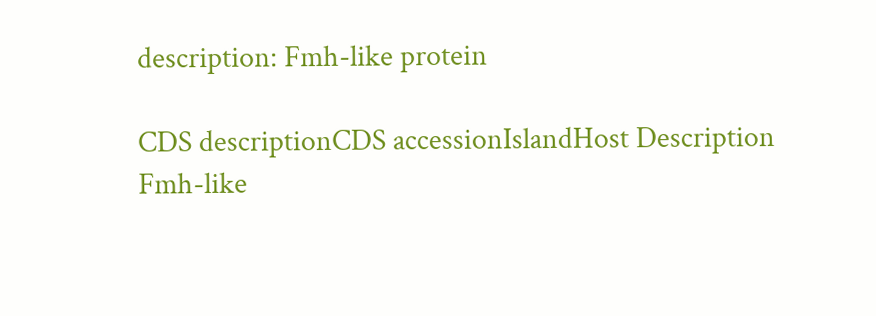description: Fmh-like protein

CDS descriptionCDS accessionIslandHost Description
Fmh-like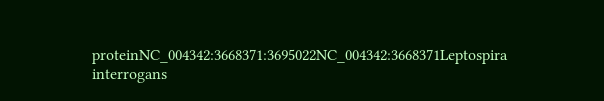proteinNC_004342:3668371:3695022NC_004342:3668371Leptospira interrogans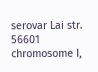serovar Lai str. 56601 chromosome I,